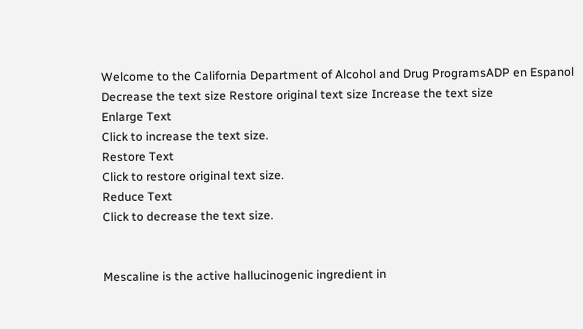Welcome to the California Department of Alcohol and Drug ProgramsADP en Espanol
Decrease the text size Restore original text size Increase the text size
Enlarge Text
Click to increase the text size.
Restore Text
Click to restore original text size.
Reduce Text
Click to decrease the text size.


Mescaline is the active hallucinogenic ingredient in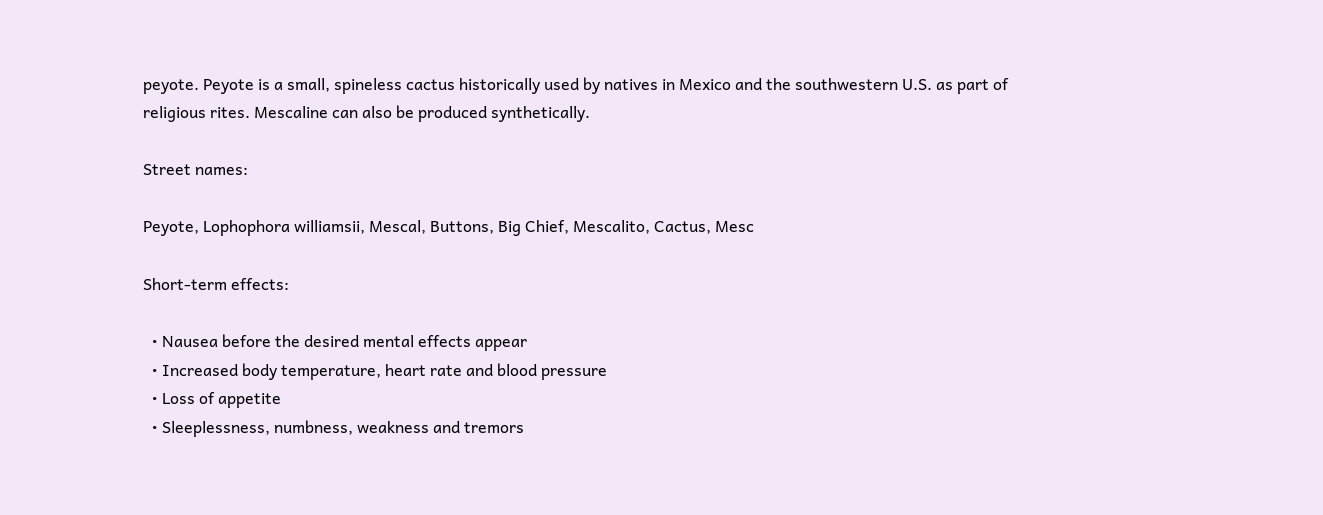peyote. Peyote is a small, spineless cactus historically used by natives in Mexico and the southwestern U.S. as part of religious rites. Mescaline can also be produced synthetically.

Street names:

Peyote, Lophophora williamsii, Mescal, Buttons, Big Chief, Mescalito, Cactus, Mesc

Short-term effects:

  • Nausea before the desired mental effects appear
  • Increased body temperature, heart rate and blood pressure
  • Loss of appetite
  • Sleeplessness, numbness, weakness and tremors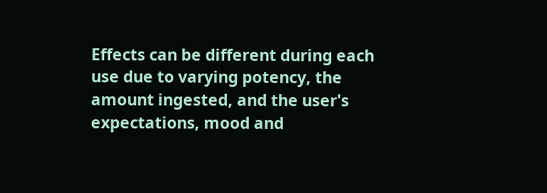Effects can be different during each use due to varying potency, the amount ingested, and the user's expectations, mood and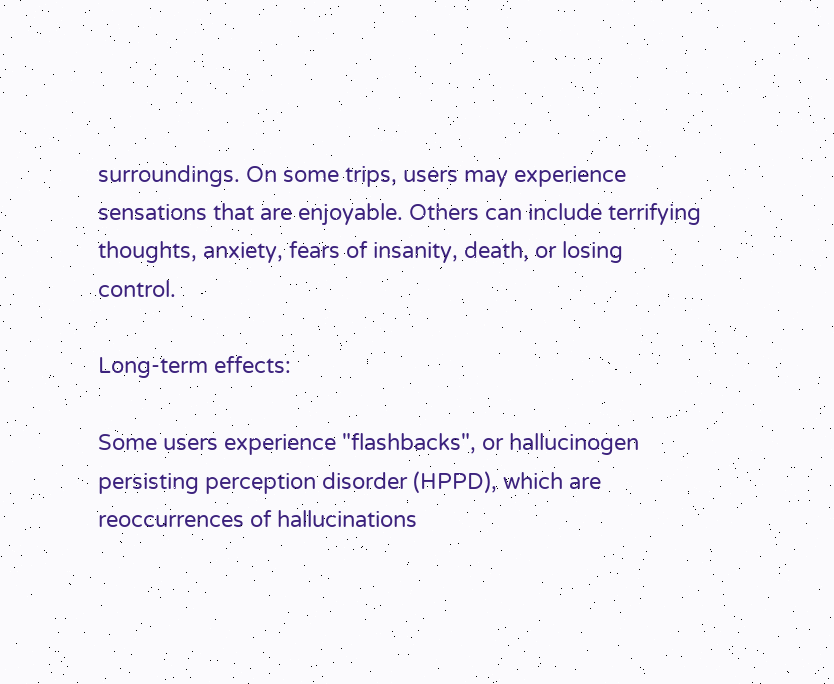surroundings. On some trips, users may experience sensations that are enjoyable. Others can include terrifying thoughts, anxiety, fears of insanity, death, or losing control.

Long-term effects:

Some users experience "flashbacks", or hallucinogen persisting perception disorder (HPPD), which are reoccurrences of hallucinations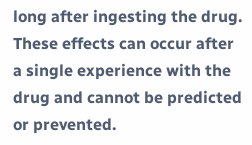long after ingesting the drug. These effects can occur after a single experience with the drug and cannot be predicted or prevented.